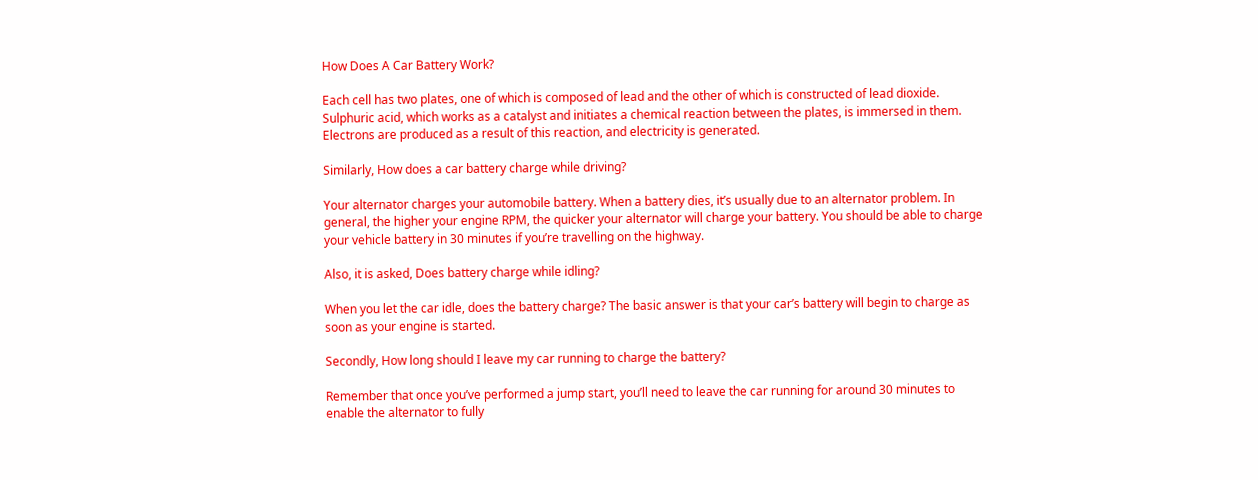How Does A Car Battery Work?

Each cell has two plates, one of which is composed of lead and the other of which is constructed of lead dioxide. Sulphuric acid, which works as a catalyst and initiates a chemical reaction between the plates, is immersed in them. Electrons are produced as a result of this reaction, and electricity is generated.

Similarly, How does a car battery charge while driving?

Your alternator charges your automobile battery. When a battery dies, it’s usually due to an alternator problem. In general, the higher your engine RPM, the quicker your alternator will charge your battery. You should be able to charge your vehicle battery in 30 minutes if you’re travelling on the highway.

Also, it is asked, Does battery charge while idling?

When you let the car idle, does the battery charge? The basic answer is that your car’s battery will begin to charge as soon as your engine is started.

Secondly, How long should I leave my car running to charge the battery?

Remember that once you’ve performed a jump start, you’ll need to leave the car running for around 30 minutes to enable the alternator to fully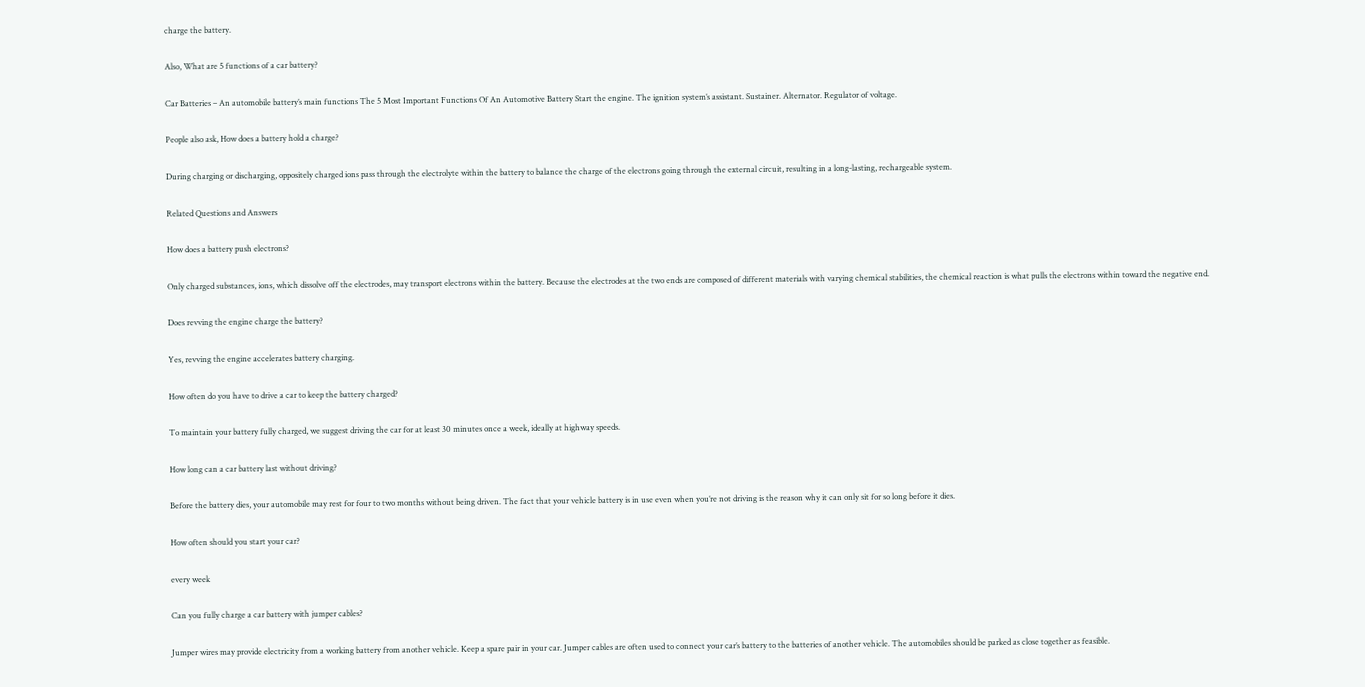charge the battery.

Also, What are 5 functions of a car battery?

Car Batteries – An automobile battery’s main functions The 5 Most Important Functions Of An Automotive Battery Start the engine. The ignition system’s assistant. Sustainer. Alternator. Regulator of voltage.

People also ask, How does a battery hold a charge?

During charging or discharging, oppositely charged ions pass through the electrolyte within the battery to balance the charge of the electrons going through the external circuit, resulting in a long-lasting, rechargeable system.

Related Questions and Answers

How does a battery push electrons?

Only charged substances, ions, which dissolve off the electrodes, may transport electrons within the battery. Because the electrodes at the two ends are composed of different materials with varying chemical stabilities, the chemical reaction is what pulls the electrons within toward the negative end.

Does revving the engine charge the battery?

Yes, revving the engine accelerates battery charging.

How often do you have to drive a car to keep the battery charged?

To maintain your battery fully charged, we suggest driving the car for at least 30 minutes once a week, ideally at highway speeds.

How long can a car battery last without driving?

Before the battery dies, your automobile may rest for four to two months without being driven. The fact that your vehicle battery is in use even when you’re not driving is the reason why it can only sit for so long before it dies.

How often should you start your car?

every week

Can you fully charge a car battery with jumper cables?

Jumper wires may provide electricity from a working battery from another vehicle. Keep a spare pair in your car. Jumper cables are often used to connect your car’s battery to the batteries of another vehicle. The automobiles should be parked as close together as feasible.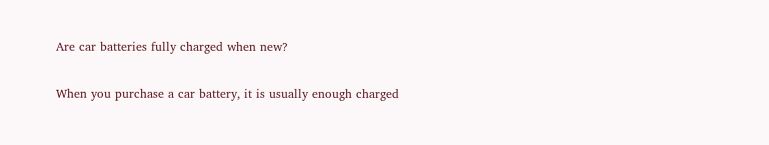Are car batteries fully charged when new?

When you purchase a car battery, it is usually enough charged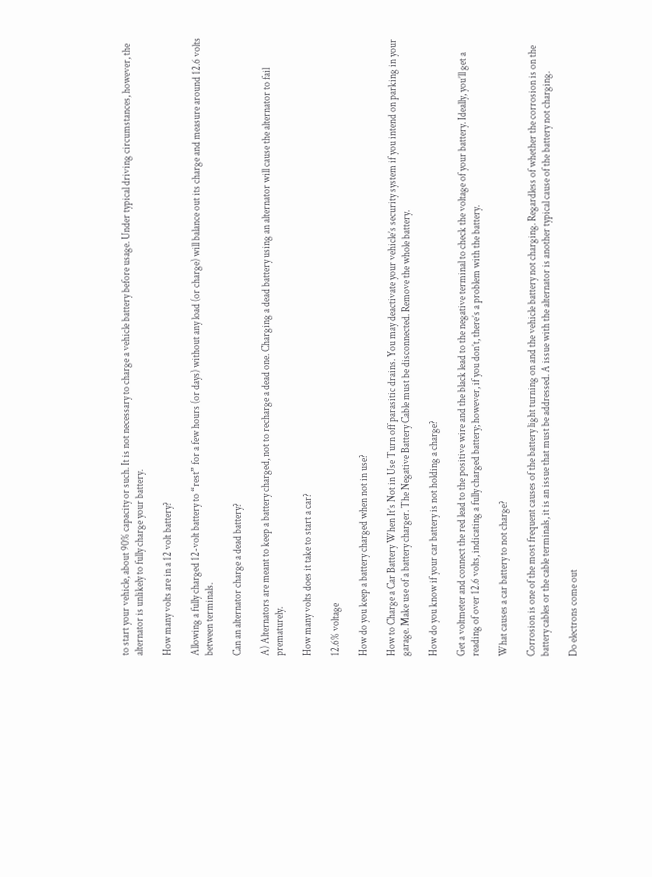to start your vehicle, about 90% capacity or such. It is not necessary to charge a vehicle battery before usage. Under typical driving circumstances, however, the alternator is unlikely to fully charge your battery.

How many volts are in a 12 volt battery?

Allowing a fully charged 12-volt battery to “rest” for a few hours (or days) without any load (or charge) will balance out its charge and measure around 12.6 volts between terminals.

Can an alternator charge a dead battery?

A) Alternators are meant to keep a battery charged, not to recharge a dead one. Charging a dead battery using an alternator will cause the alternator to fail prematurely.

How many volts does it take to start a car?

12.6% voltage

How do you keep a battery charged when not in use?

How to Charge a Car Battery When It’s Not in Use Turn off parasitic drains. You may deactivate your vehicle’s security system if you intend on parking in your garage. Make use of a battery charger. The Negative Battery Cable must be disconnected. Remove the whole battery.

How do you know if your car battery is not holding a charge?

Get a voltmeter and connect the red lead to the positive wire and the black lead to the negative terminal to check the voltage of your battery. Ideally, you’ll get a reading of over 12.6 volts, indicating a fully charged battery; however, if you don’t, there’s a problem with the battery.

What causes a car battery to not charge?

Corrosion is one of the most frequent causes of the battery light turning on and the vehicle battery not charging. Regardless of whether the corrosion is on the battery cables or the cable terminals, it is an issue that must be addressed. A issue with the alternator is another typical cause of the battery not charging.

Do electrons come out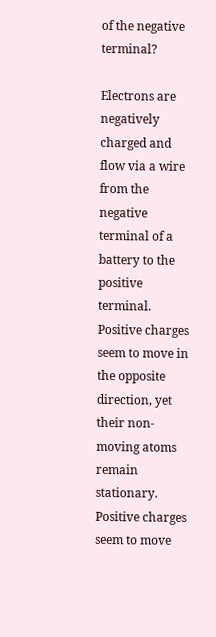of the negative terminal?

Electrons are negatively charged and flow via a wire from the negative terminal of a battery to the positive terminal. Positive charges seem to move in the opposite direction, yet their non-moving atoms remain stationary. Positive charges seem to move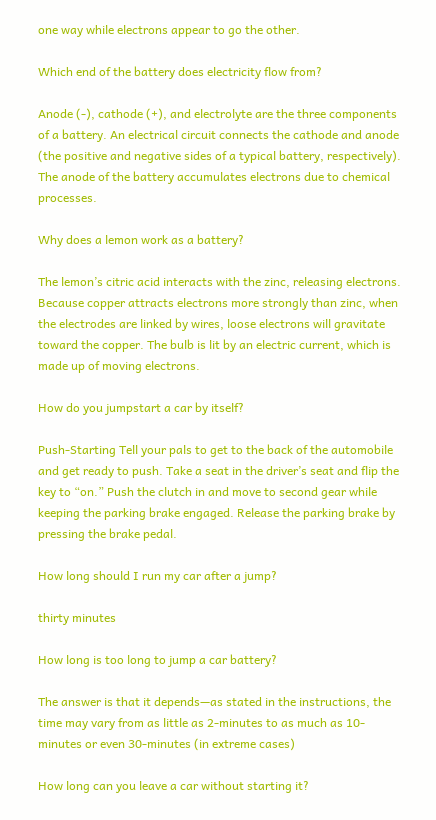one way while electrons appear to go the other.

Which end of the battery does electricity flow from?

Anode (-), cathode (+), and electrolyte are the three components of a battery. An electrical circuit connects the cathode and anode (the positive and negative sides of a typical battery, respectively). The anode of the battery accumulates electrons due to chemical processes.

Why does a lemon work as a battery?

The lemon’s citric acid interacts with the zinc, releasing electrons. Because copper attracts electrons more strongly than zinc, when the electrodes are linked by wires, loose electrons will gravitate toward the copper. The bulb is lit by an electric current, which is made up of moving electrons.

How do you jumpstart a car by itself?

Push-Starting Tell your pals to get to the back of the automobile and get ready to push. Take a seat in the driver’s seat and flip the key to “on.” Push the clutch in and move to second gear while keeping the parking brake engaged. Release the parking brake by pressing the brake pedal.

How long should I run my car after a jump?

thirty minutes

How long is too long to jump a car battery?

The answer is that it depends—as stated in the instructions, the time may vary from as little as 2-minutes to as much as 10-minutes or even 30-minutes (in extreme cases)

How long can you leave a car without starting it?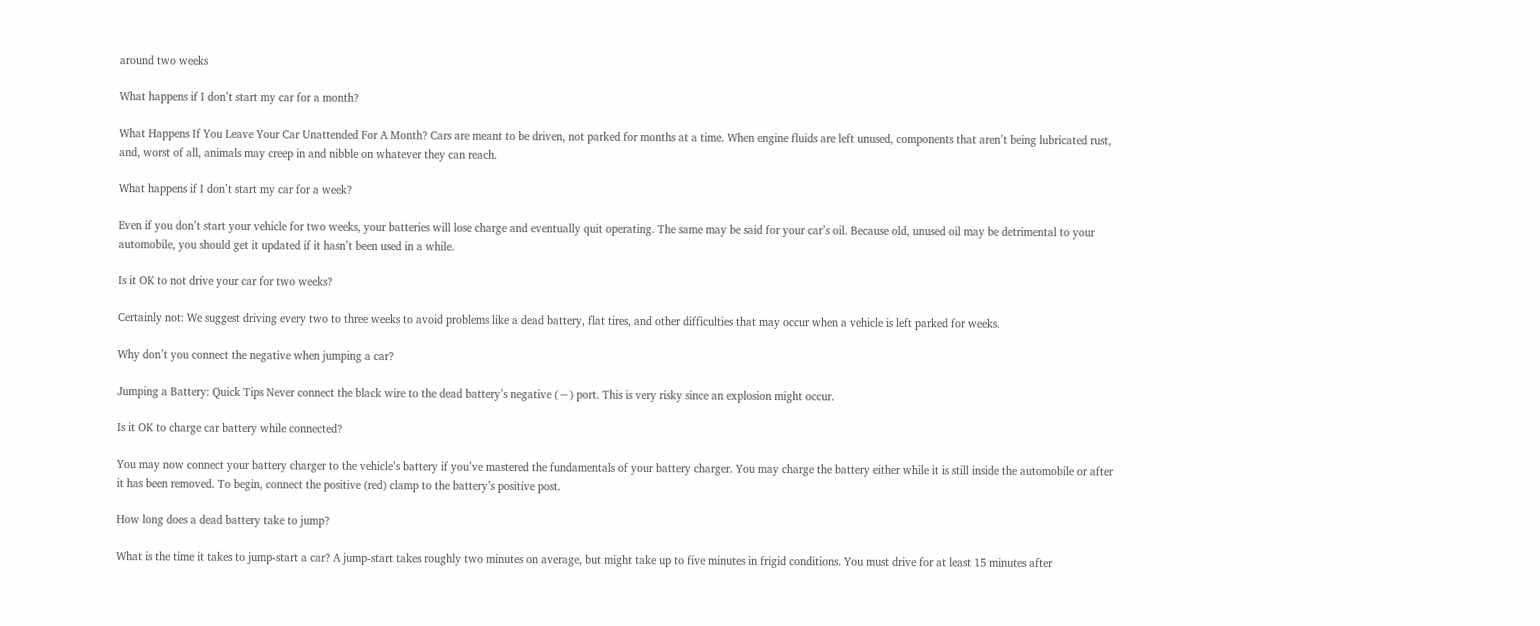around two weeks

What happens if I don’t start my car for a month?

What Happens If You Leave Your Car Unattended For A Month? Cars are meant to be driven, not parked for months at a time. When engine fluids are left unused, components that aren’t being lubricated rust, and, worst of all, animals may creep in and nibble on whatever they can reach.

What happens if I don’t start my car for a week?

Even if you don’t start your vehicle for two weeks, your batteries will lose charge and eventually quit operating. The same may be said for your car’s oil. Because old, unused oil may be detrimental to your automobile, you should get it updated if it hasn’t been used in a while.

Is it OK to not drive your car for two weeks?

Certainly not: We suggest driving every two to three weeks to avoid problems like a dead battery, flat tires, and other difficulties that may occur when a vehicle is left parked for weeks.

Why don’t you connect the negative when jumping a car?

Jumping a Battery: Quick Tips Never connect the black wire to the dead battery’s negative (−) port. This is very risky since an explosion might occur.

Is it OK to charge car battery while connected?

You may now connect your battery charger to the vehicle’s battery if you’ve mastered the fundamentals of your battery charger. You may charge the battery either while it is still inside the automobile or after it has been removed. To begin, connect the positive (red) clamp to the battery’s positive post.

How long does a dead battery take to jump?

What is the time it takes to jump-start a car? A jump-start takes roughly two minutes on average, but might take up to five minutes in frigid conditions. You must drive for at least 15 minutes after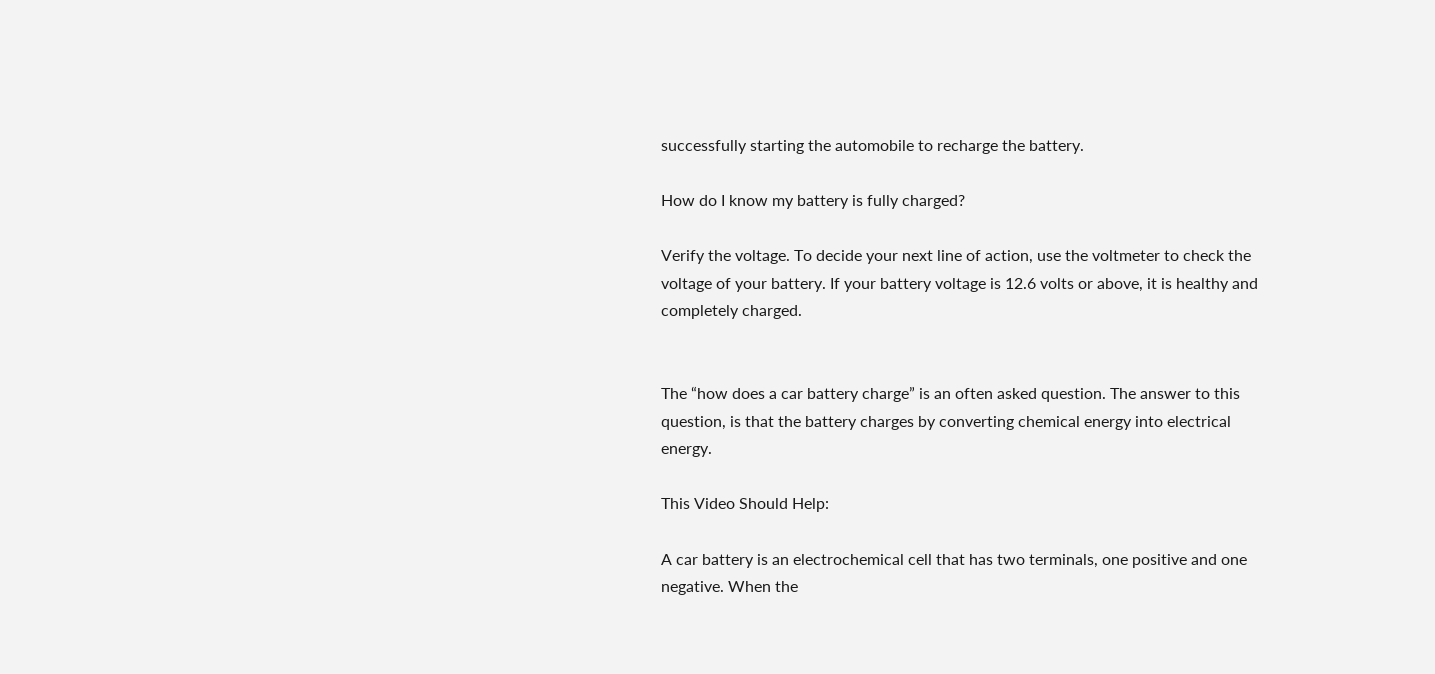successfully starting the automobile to recharge the battery.

How do I know my battery is fully charged?

Verify the voltage. To decide your next line of action, use the voltmeter to check the voltage of your battery. If your battery voltage is 12.6 volts or above, it is healthy and completely charged.


The “how does a car battery charge” is an often asked question. The answer to this question, is that the battery charges by converting chemical energy into electrical energy.

This Video Should Help:

A car battery is an electrochemical cell that has two terminals, one positive and one negative. When the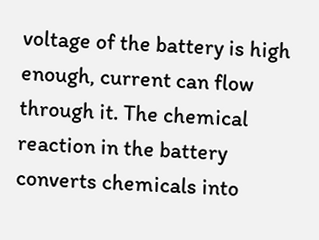voltage of the battery is high enough, current can flow through it. The chemical reaction in the battery converts chemicals into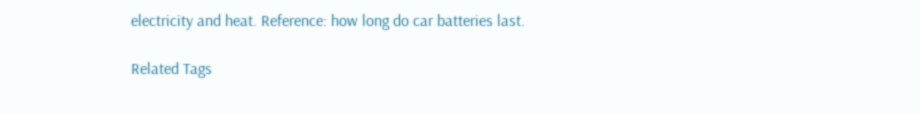electricity and heat. Reference: how long do car batteries last.

Related Tags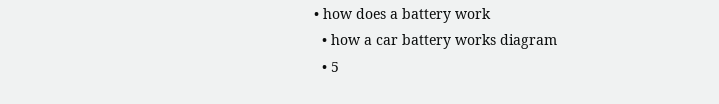• how does a battery work
  • how a car battery works diagram
  • 5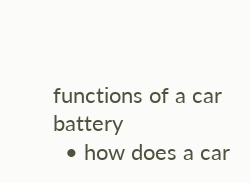functions of a car battery
  • how does a car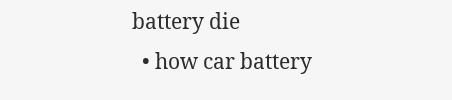battery die
  • how car battery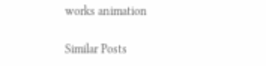works animation

Similar Posts